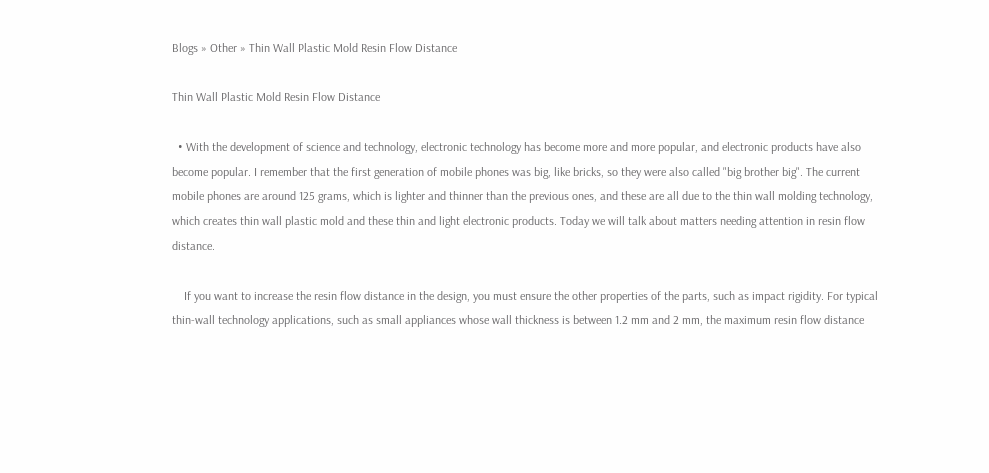Blogs » Other » Thin Wall Plastic Mold Resin Flow Distance

Thin Wall Plastic Mold Resin Flow Distance

  • With the development of science and technology, electronic technology has become more and more popular, and electronic products have also become popular. I remember that the first generation of mobile phones was big, like bricks, so they were also called "big brother big". The current mobile phones are around 125 grams, which is lighter and thinner than the previous ones, and these are all due to the thin wall molding technology, which creates thin wall plastic mold and these thin and light electronic products. Today we will talk about matters needing attention in resin flow distance.

    If you want to increase the resin flow distance in the design, you must ensure the other properties of the parts, such as impact rigidity. For typical thin-wall technology applications, such as small appliances whose wall thickness is between 1.2 mm and 2 mm, the maximum resin flow distance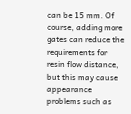can be 15 mm. Of course, adding more gates can reduce the requirements for resin flow distance, but this may cause appearance problems such as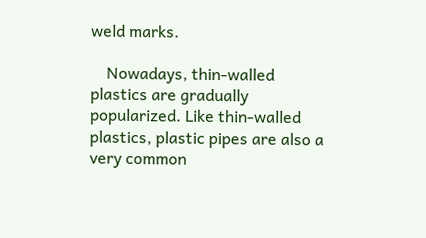weld marks.

    Nowadays, thin-walled plastics are gradually popularized. Like thin-walled plastics, plastic pipes are also a very common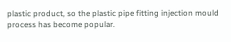plastic product, so the plastic pipe fitting injection mould process has become popular.